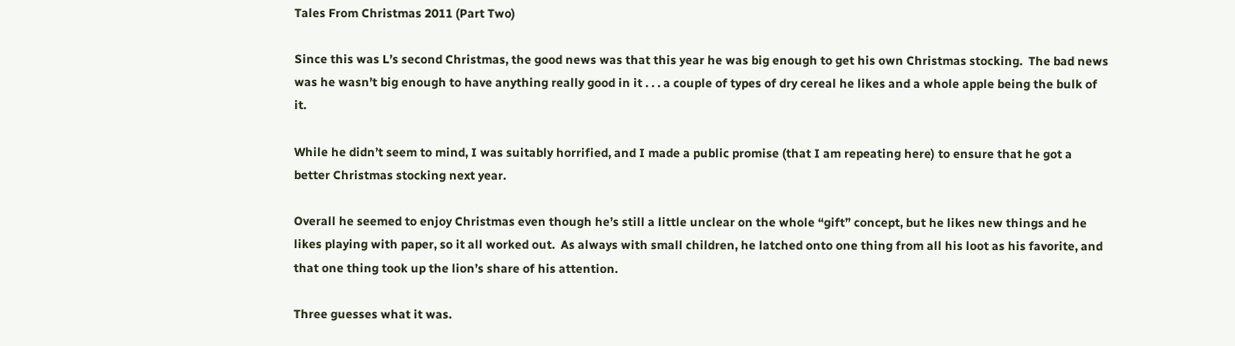Tales From Christmas 2011 (Part Two)

Since this was L’s second Christmas, the good news was that this year he was big enough to get his own Christmas stocking.  The bad news was he wasn’t big enough to have anything really good in it . . . a couple of types of dry cereal he likes and a whole apple being the bulk of it.

While he didn’t seem to mind, I was suitably horrified, and I made a public promise (that I am repeating here) to ensure that he got a better Christmas stocking next year.

Overall he seemed to enjoy Christmas even though he’s still a little unclear on the whole “gift” concept, but he likes new things and he likes playing with paper, so it all worked out.  As always with small children, he latched onto one thing from all his loot as his favorite, and that one thing took up the lion’s share of his attention.

Three guesses what it was.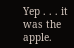Yep . . . it was the apple.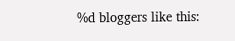%d bloggers like this: